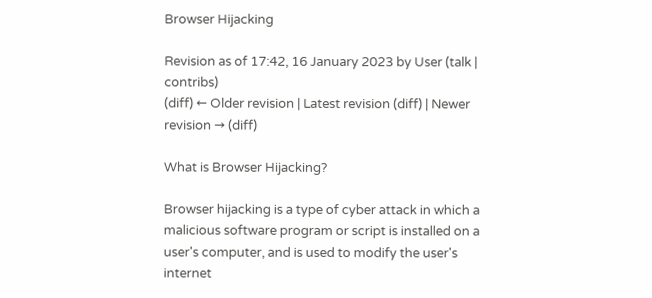Browser Hijacking

Revision as of 17:42, 16 January 2023 by User (talk | contribs)
(diff) ← Older revision | Latest revision (diff) | Newer revision → (diff)

What is Browser Hijacking?

Browser hijacking is a type of cyber attack in which a malicious software program or script is installed on a user's computer, and is used to modify the user's internet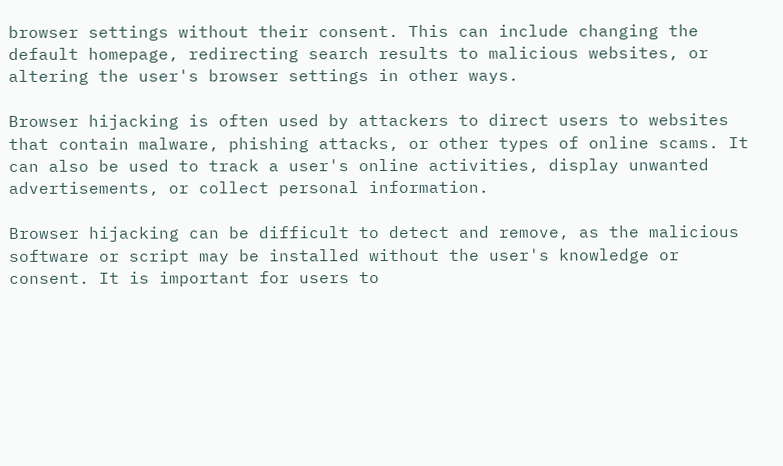browser settings without their consent. This can include changing the default homepage, redirecting search results to malicious websites, or altering the user's browser settings in other ways.

Browser hijacking is often used by attackers to direct users to websites that contain malware, phishing attacks, or other types of online scams. It can also be used to track a user's online activities, display unwanted advertisements, or collect personal information.

Browser hijacking can be difficult to detect and remove, as the malicious software or script may be installed without the user's knowledge or consent. It is important for users to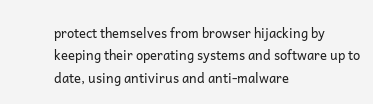protect themselves from browser hijacking by keeping their operating systems and software up to date, using antivirus and anti-malware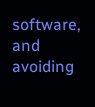software, and avoiding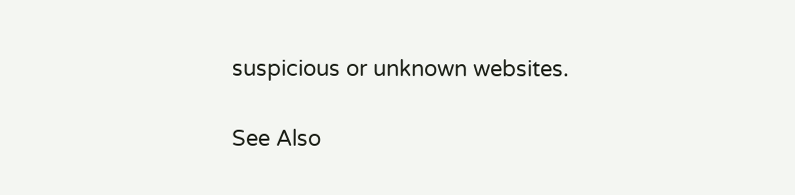suspicious or unknown websites.

See Also